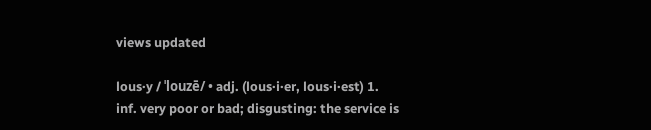views updated

lous·y / ˈlouzē/ • adj. (lous·i·er, lous·i·est) 1. inf. very poor or bad; disgusting: the service is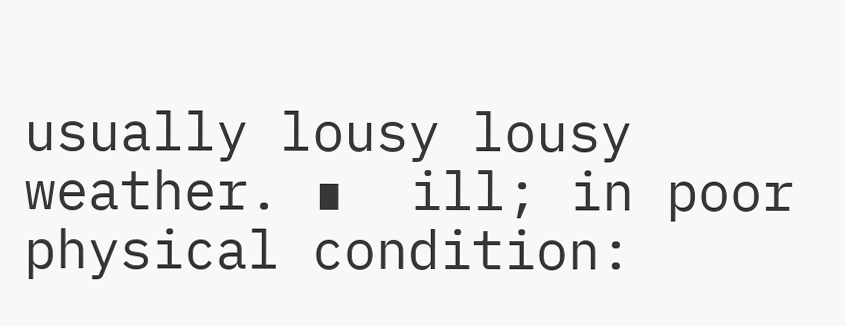usually lousy lousy weather. ∎  ill; in poor physical condition: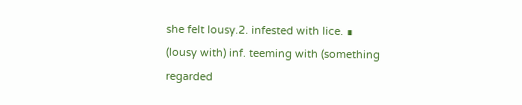she felt lousy.2. infested with lice. ∎  (lousy with) inf. teeming with (something regarded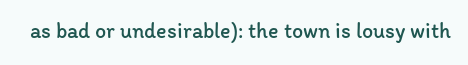as bad or undesirable): the town is lousy with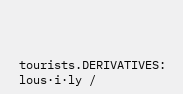tourists.DERIVATIVES: lous·i·ly /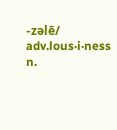-zəlē/ adv.lous·i·ness n.